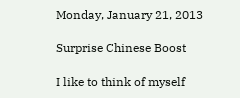Monday, January 21, 2013

Surprise Chinese Boost

I like to think of myself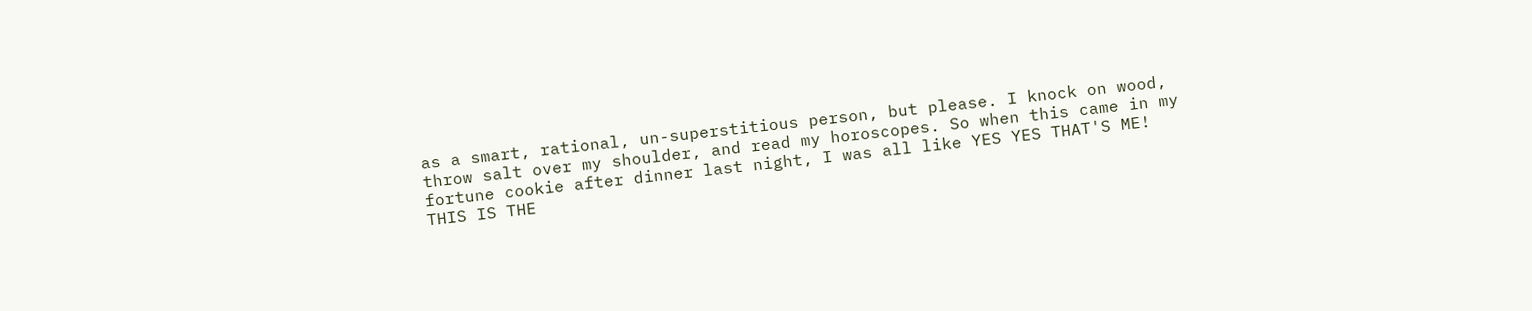as a smart, rational, un-superstitious person, but please. I knock on wood, throw salt over my shoulder, and read my horoscopes. So when this came in my fortune cookie after dinner last night, I was all like YES YES THAT'S ME! THIS IS THE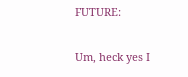FUTURE:

Um, heck yes I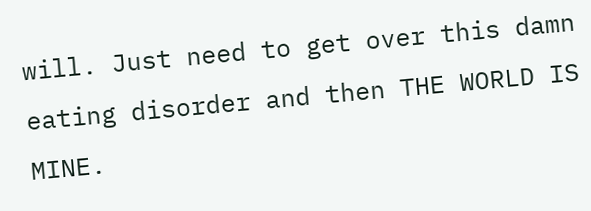will. Just need to get over this damn eating disorder and then THE WORLD IS MINE.